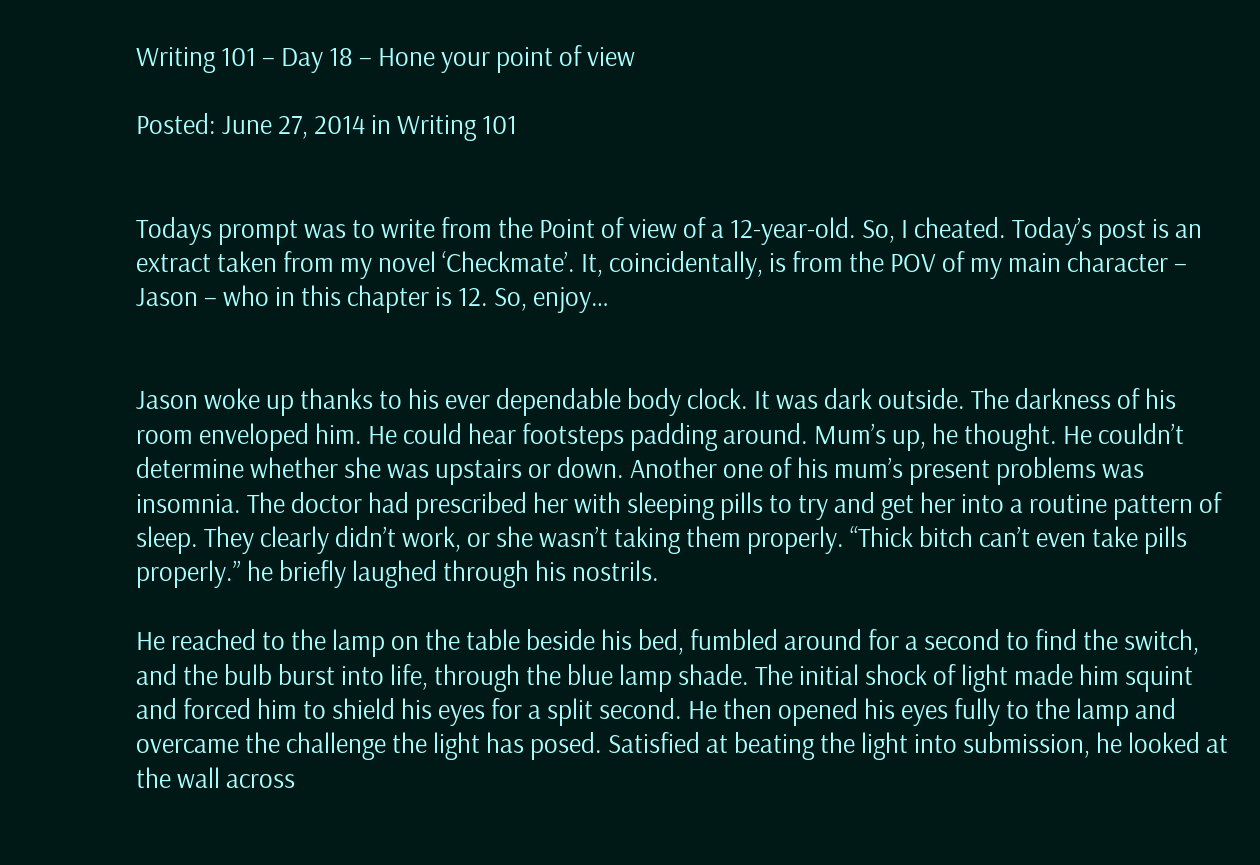Writing 101 – Day 18 – Hone your point of view

Posted: June 27, 2014 in Writing 101


Todays prompt was to write from the Point of view of a 12-year-old. So, I cheated. Today’s post is an extract taken from my novel ‘Checkmate’. It, coincidentally, is from the POV of my main character – Jason – who in this chapter is 12. So, enjoy…


Jason woke up thanks to his ever dependable body clock. It was dark outside. The darkness of his room enveloped him. He could hear footsteps padding around. Mum’s up, he thought. He couldn’t determine whether she was upstairs or down. Another one of his mum’s present problems was insomnia. The doctor had prescribed her with sleeping pills to try and get her into a routine pattern of sleep. They clearly didn’t work, or she wasn’t taking them properly. “Thick bitch can’t even take pills properly.” he briefly laughed through his nostrils.

He reached to the lamp on the table beside his bed, fumbled around for a second to find the switch, and the bulb burst into life, through the blue lamp shade. The initial shock of light made him squint and forced him to shield his eyes for a split second. He then opened his eyes fully to the lamp and overcame the challenge the light has posed. Satisfied at beating the light into submission, he looked at the wall across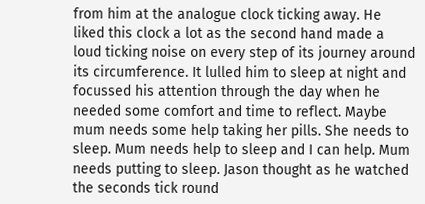from him at the analogue clock ticking away. He liked this clock a lot as the second hand made a loud ticking noise on every step of its journey around its circumference. It lulled him to sleep at night and focussed his attention through the day when he needed some comfort and time to reflect. Maybe mum needs some help taking her pills. She needs to sleep. Mum needs help to sleep and I can help. Mum needs putting to sleep. Jason thought as he watched the seconds tick round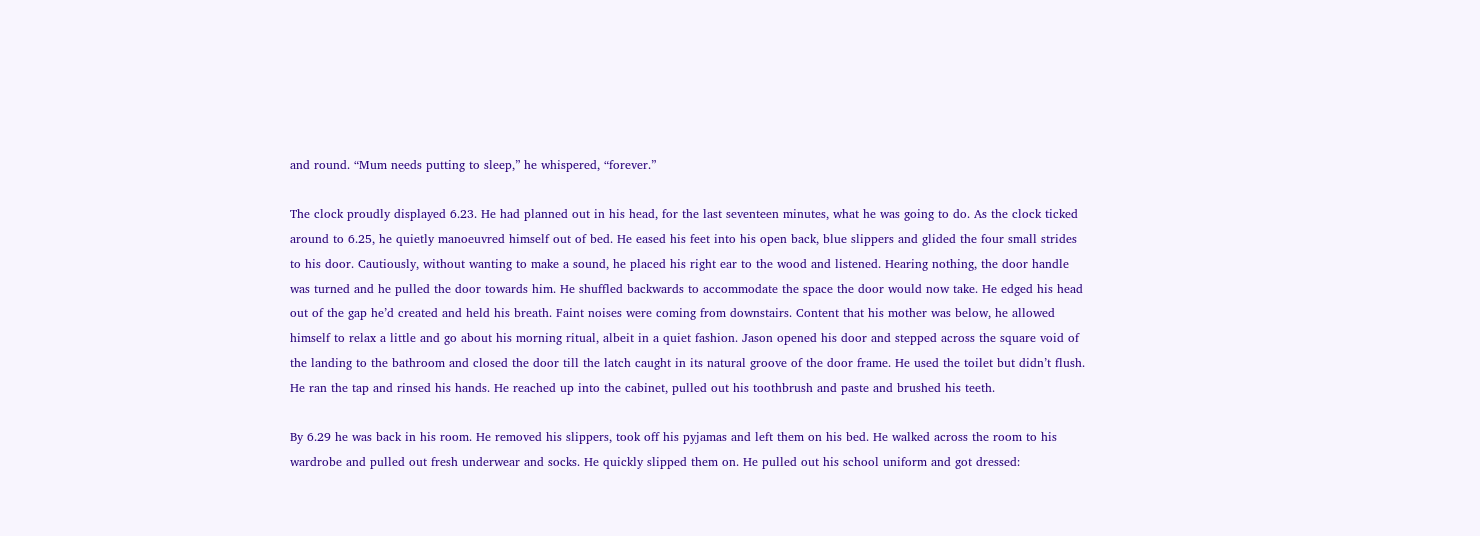and round. “Mum needs putting to sleep,” he whispered, “forever.”

The clock proudly displayed 6.23. He had planned out in his head, for the last seventeen minutes, what he was going to do. As the clock ticked around to 6.25, he quietly manoeuvred himself out of bed. He eased his feet into his open back, blue slippers and glided the four small strides to his door. Cautiously, without wanting to make a sound, he placed his right ear to the wood and listened. Hearing nothing, the door handle was turned and he pulled the door towards him. He shuffled backwards to accommodate the space the door would now take. He edged his head out of the gap he’d created and held his breath. Faint noises were coming from downstairs. Content that his mother was below, he allowed himself to relax a little and go about his morning ritual, albeit in a quiet fashion. Jason opened his door and stepped across the square void of the landing to the bathroom and closed the door till the latch caught in its natural groove of the door frame. He used the toilet but didn’t flush. He ran the tap and rinsed his hands. He reached up into the cabinet, pulled out his toothbrush and paste and brushed his teeth.

By 6.29 he was back in his room. He removed his slippers, took off his pyjamas and left them on his bed. He walked across the room to his wardrobe and pulled out fresh underwear and socks. He quickly slipped them on. He pulled out his school uniform and got dressed: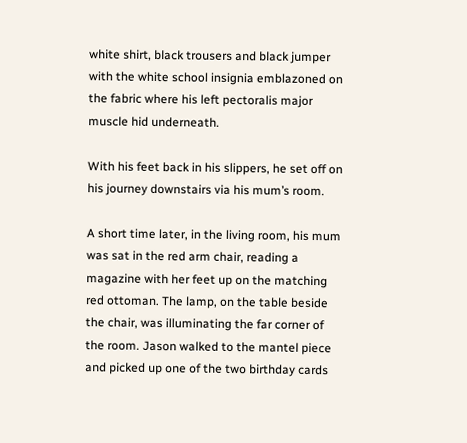white shirt, black trousers and black jumper with the white school insignia emblazoned on the fabric where his left pectoralis major muscle hid underneath.

With his feet back in his slippers, he set off on his journey downstairs via his mum’s room.

A short time later, in the living room, his mum was sat in the red arm chair, reading a magazine with her feet up on the matching red ottoman. The lamp, on the table beside the chair, was illuminating the far corner of the room. Jason walked to the mantel piece and picked up one of the two birthday cards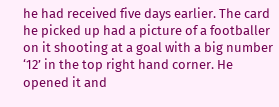he had received five days earlier. The card he picked up had a picture of a footballer on it shooting at a goal with a big number ‘12’ in the top right hand corner. He opened it and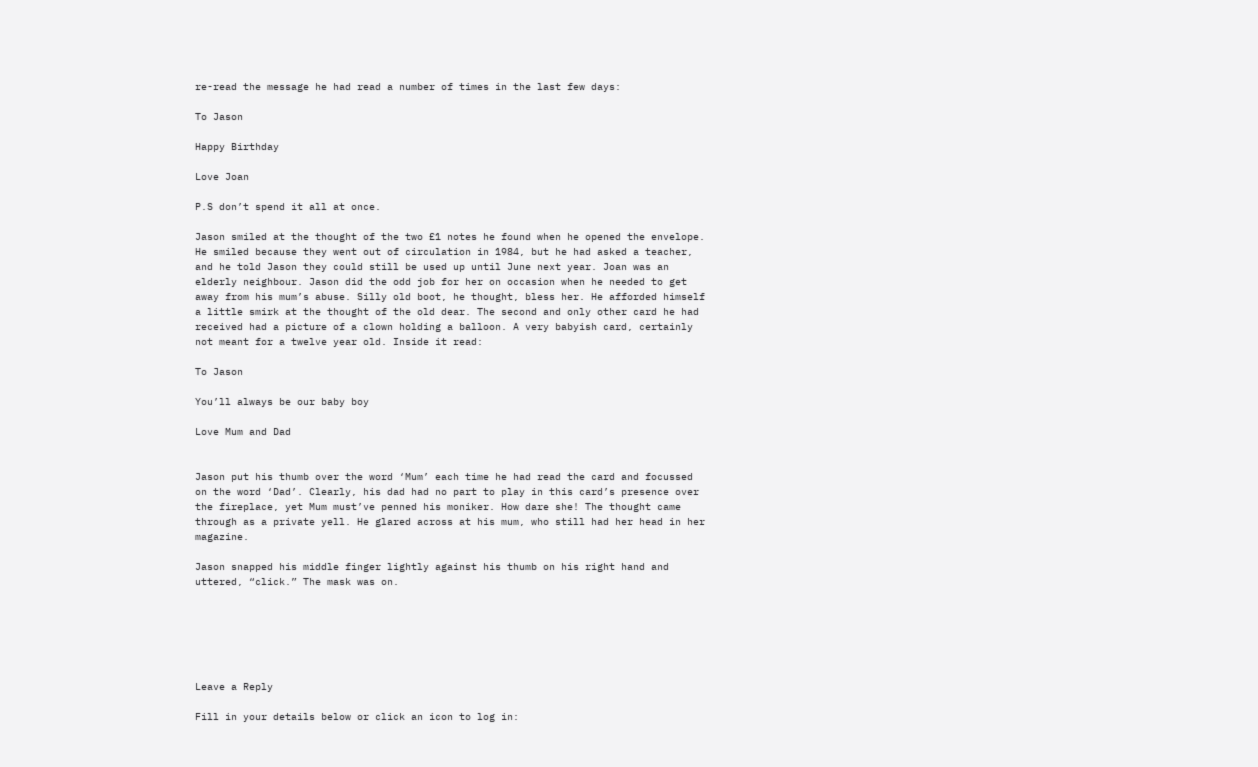re-read the message he had read a number of times in the last few days:

To Jason

Happy Birthday

Love Joan

P.S don’t spend it all at once.

Jason smiled at the thought of the two £1 notes he found when he opened the envelope. He smiled because they went out of circulation in 1984, but he had asked a teacher, and he told Jason they could still be used up until June next year. Joan was an elderly neighbour. Jason did the odd job for her on occasion when he needed to get away from his mum’s abuse. Silly old boot, he thought, bless her. He afforded himself a little smirk at the thought of the old dear. The second and only other card he had received had a picture of a clown holding a balloon. A very babyish card, certainly not meant for a twelve year old. Inside it read:

To Jason

You’ll always be our baby boy

Love Mum and Dad


Jason put his thumb over the word ‘Mum’ each time he had read the card and focussed on the word ‘Dad’. Clearly, his dad had no part to play in this card’s presence over the fireplace, yet Mum must’ve penned his moniker. How dare she! The thought came through as a private yell. He glared across at his mum, who still had her head in her magazine.

Jason snapped his middle finger lightly against his thumb on his right hand and uttered, “click.” The mask was on.






Leave a Reply

Fill in your details below or click an icon to log in: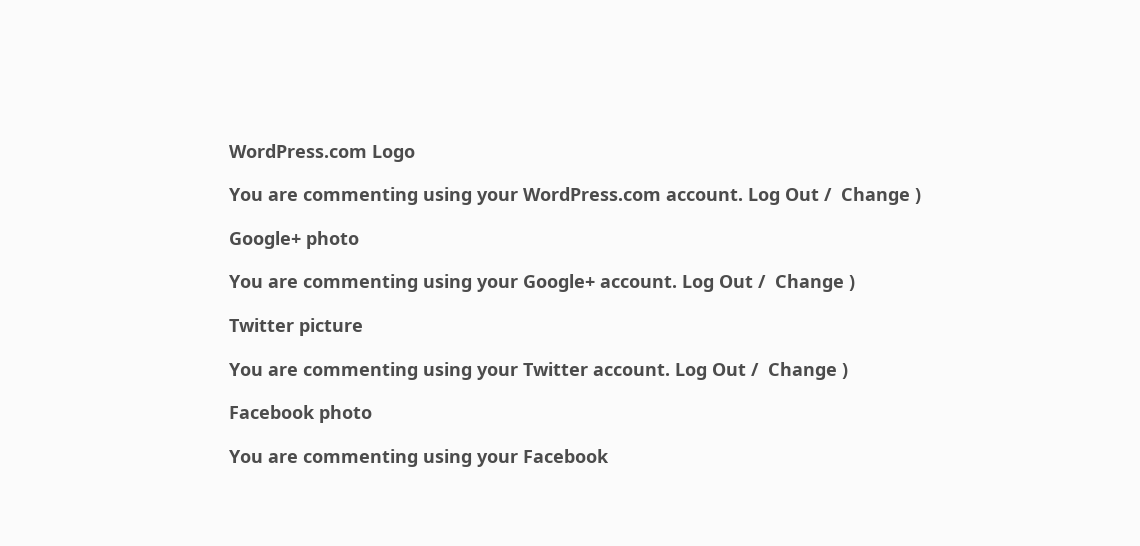WordPress.com Logo

You are commenting using your WordPress.com account. Log Out /  Change )

Google+ photo

You are commenting using your Google+ account. Log Out /  Change )

Twitter picture

You are commenting using your Twitter account. Log Out /  Change )

Facebook photo

You are commenting using your Facebook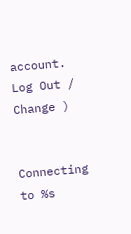account. Log Out /  Change )


Connecting to %s